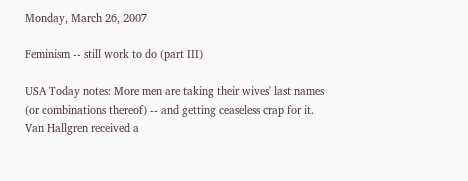Monday, March 26, 2007

Feminism -- still work to do (part III)

USA Today notes: More men are taking their wives' last names (or combinations thereof) -- and getting ceaseless crap for it.
Van Hallgren received a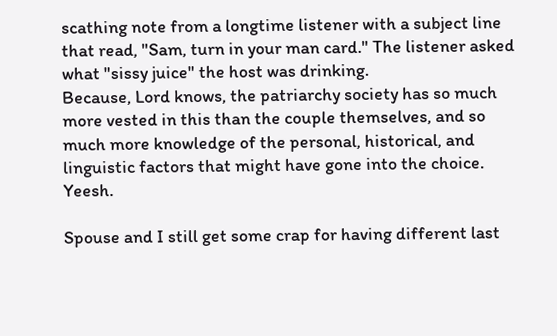scathing note from a longtime listener with a subject line that read, "Sam, turn in your man card." The listener asked what "sissy juice" the host was drinking.
Because, Lord knows, the patriarchy society has so much more vested in this than the couple themselves, and so much more knowledge of the personal, historical, and linguistic factors that might have gone into the choice. Yeesh.

Spouse and I still get some crap for having different last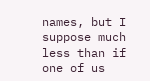names, but I suppose much less than if one of us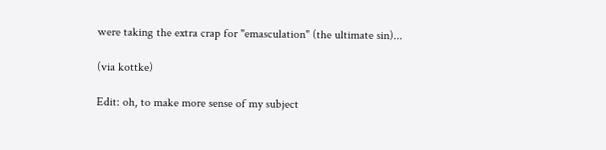were taking the extra crap for "emasculation" (the ultimate sin)...

(via kottke)

Edit: oh, to make more sense of my subject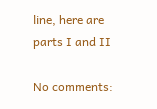line, here are parts I and II

No comments: